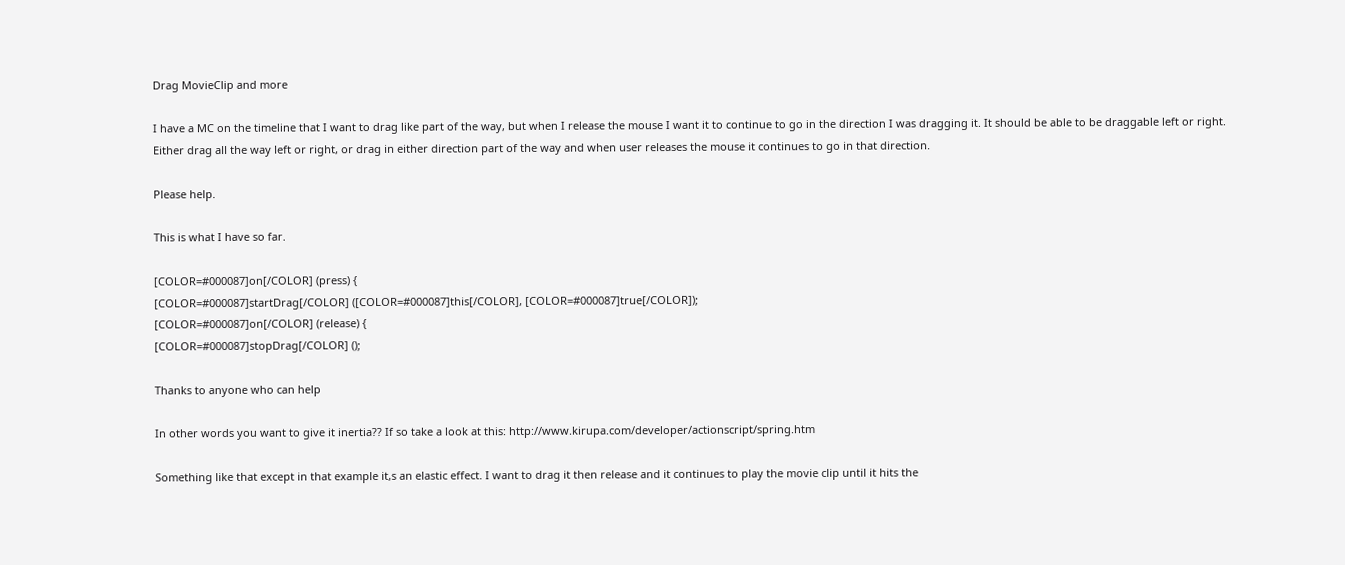Drag MovieClip and more

I have a MC on the timeline that I want to drag like part of the way, but when I release the mouse I want it to continue to go in the direction I was dragging it. It should be able to be draggable left or right. Either drag all the way left or right, or drag in either direction part of the way and when user releases the mouse it continues to go in that direction.

Please help.

This is what I have so far.

[COLOR=#000087]on[/COLOR] (press) {
[COLOR=#000087]startDrag[/COLOR] ([COLOR=#000087]this[/COLOR], [COLOR=#000087]true[/COLOR]);
[COLOR=#000087]on[/COLOR] (release) {
[COLOR=#000087]stopDrag[/COLOR] ();

Thanks to anyone who can help

In other words you want to give it inertia?? If so take a look at this: http://www.kirupa.com/developer/actionscript/spring.htm

Something like that except in that example it,s an elastic effect. I want to drag it then release and it continues to play the movie clip until it hits the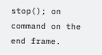stop(); on command on the end frame.